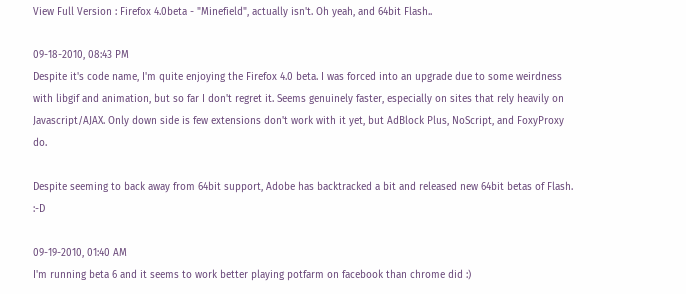View Full Version : Firefox 4.0beta - "Minefield", actually isn't. Oh yeah, and 64bit Flash..

09-18-2010, 08:43 PM
Despite it's code name, I'm quite enjoying the Firefox 4.0 beta. I was forced into an upgrade due to some weirdness with libgif and animation, but so far I don't regret it. Seems genuinely faster, especially on sites that rely heavily on Javascript/AJAX. Only down side is few extensions don't work with it yet, but AdBlock Plus, NoScript, and FoxyProxy do.

Despite seeming to back away from 64bit support, Adobe has backtracked a bit and released new 64bit betas of Flash. :-D

09-19-2010, 01:40 AM
I'm running beta 6 and it seems to work better playing potfarm on facebook than chrome did :)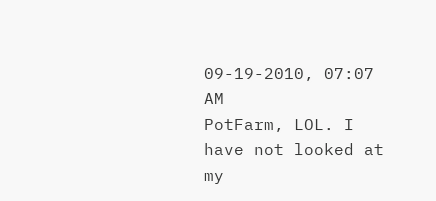09-19-2010, 07:07 AM
PotFarm, LOL. I have not looked at my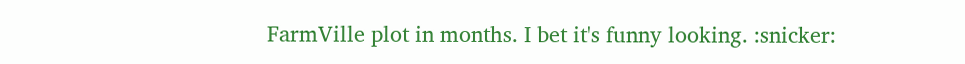FarmVille plot in months. I bet it's funny looking. :snicker: